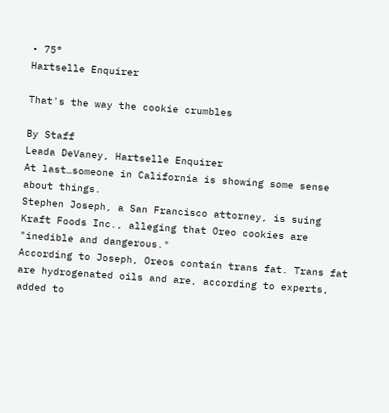• 75°
Hartselle Enquirer

That's the way the cookie crumbles

By Staff
Leada DeVaney, Hartselle Enquirer
At last…someone in California is showing some sense about things.
Stephen Joseph, a San Francisco attorney, is suing Kraft Foods Inc., alleging that Oreo cookies are "inedible and dangerous."
According to Joseph, Oreos contain trans fat. Trans fat are hydrogenated oils and are, according to experts, added to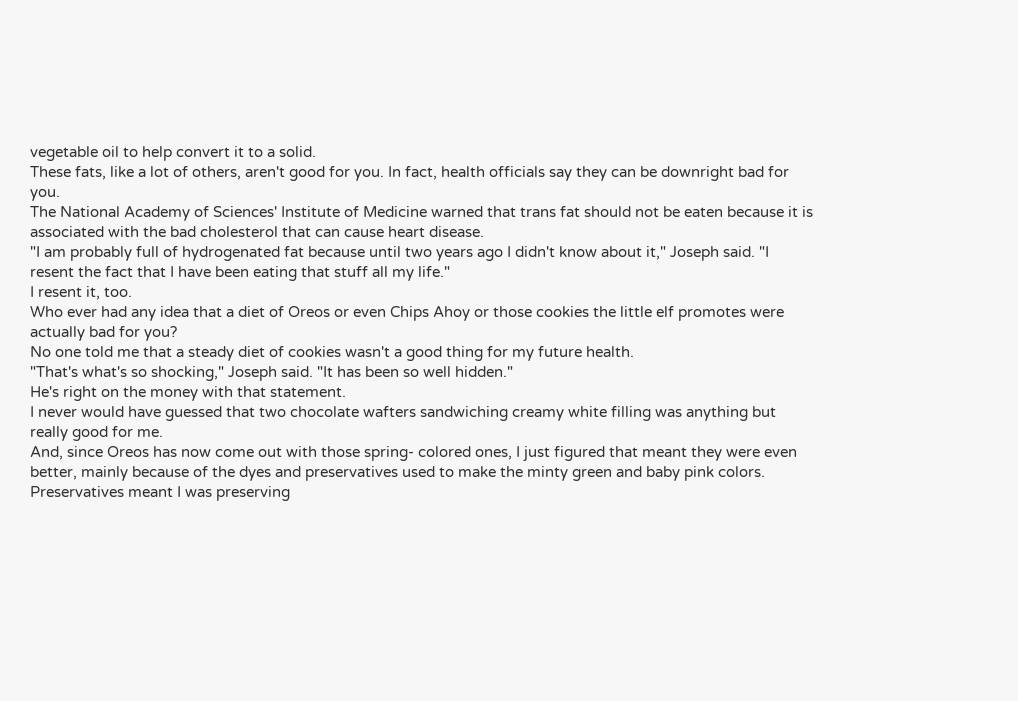vegetable oil to help convert it to a solid.
These fats, like a lot of others, aren't good for you. In fact, health officials say they can be downright bad for you.
The National Academy of Sciences' Institute of Medicine warned that trans fat should not be eaten because it is associated with the bad cholesterol that can cause heart disease.
"I am probably full of hydrogenated fat because until two years ago I didn't know about it," Joseph said. "I resent the fact that I have been eating that stuff all my life."
I resent it, too.
Who ever had any idea that a diet of Oreos or even Chips Ahoy or those cookies the little elf promotes were actually bad for you?
No one told me that a steady diet of cookies wasn't a good thing for my future health.
"That's what's so shocking," Joseph said. "It has been so well hidden."
He's right on the money with that statement.
I never would have guessed that two chocolate wafters sandwiching creamy white filling was anything but really good for me.
And, since Oreos has now come out with those spring- colored ones, I just figured that meant they were even better, mainly because of the dyes and preservatives used to make the minty green and baby pink colors.
Preservatives meant I was preserving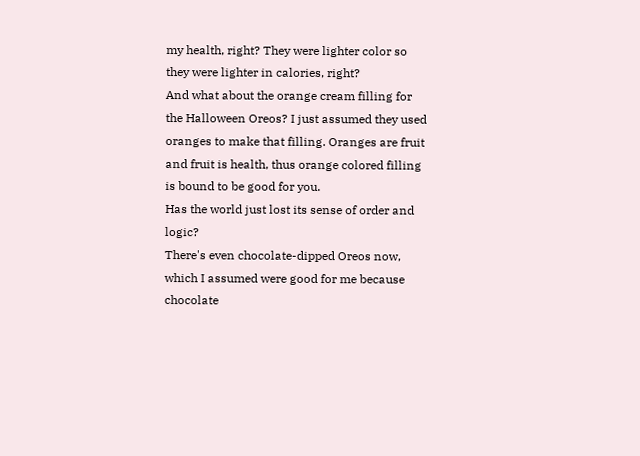my health, right? They were lighter color so they were lighter in calories, right?
And what about the orange cream filling for the Halloween Oreos? I just assumed they used oranges to make that filling. Oranges are fruit and fruit is health, thus orange colored filling is bound to be good for you.
Has the world just lost its sense of order and logic?
There's even chocolate-dipped Oreos now, which I assumed were good for me because chocolate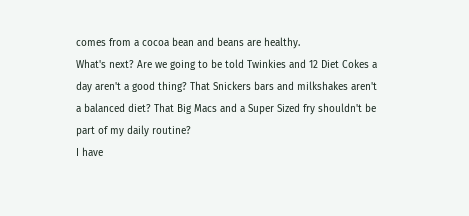comes from a cocoa bean and beans are healthy.
What's next? Are we going to be told Twinkies and 12 Diet Cokes a day aren't a good thing? That Snickers bars and milkshakes aren't a balanced diet? That Big Macs and a Super Sized fry shouldn't be part of my daily routine?
I have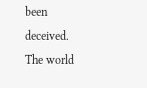been deceived. The world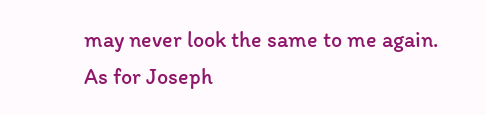may never look the same to me again.
As for Joseph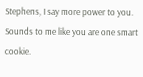Stephens, I say more power to you. Sounds to me like you are one smart cookie.